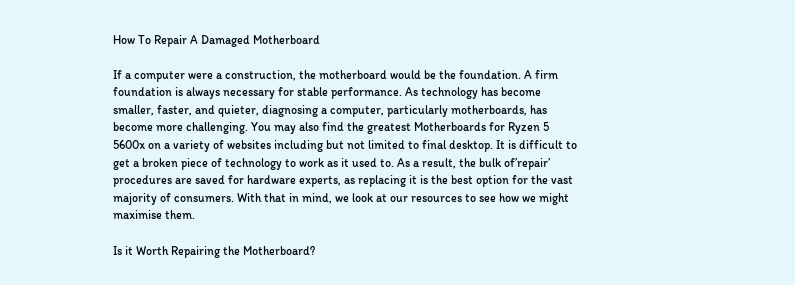How To Repair A Damaged Motherboard

If a computer were a construction, the motherboard would be the foundation. A firm foundation is always necessary for stable performance. As technology has become smaller, faster, and quieter, diagnosing a computer, particularly motherboards, has become more challenging. You may also find the greatest Motherboards for Ryzen 5 5600x on a variety of websites including but not limited to final desktop. It is difficult to get a broken piece of technology to work as it used to. As a result, the bulk of’repair’ procedures are saved for hardware experts, as replacing it is the best option for the vast majority of consumers. With that in mind, we look at our resources to see how we might maximise them.

Is it Worth Repairing the Motherboard?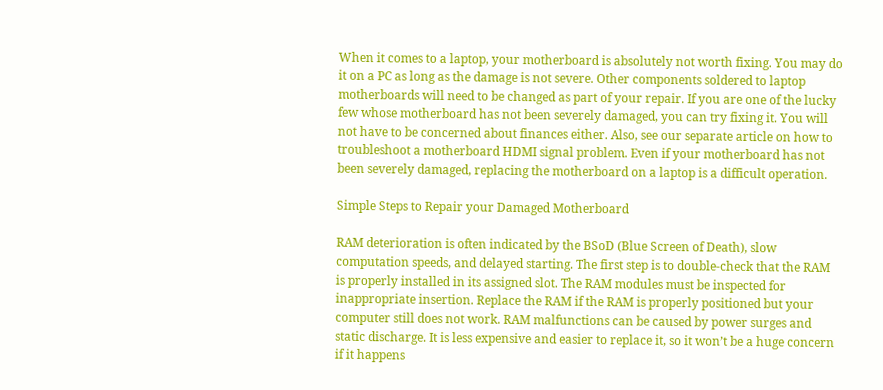When it comes to a laptop, your motherboard is absolutely not worth fixing. You may do it on a PC as long as the damage is not severe. Other components soldered to laptop motherboards will need to be changed as part of your repair. If you are one of the lucky few whose motherboard has not been severely damaged, you can try fixing it. You will not have to be concerned about finances either. Also, see our separate article on how to troubleshoot a motherboard HDMI signal problem. Even if your motherboard has not been severely damaged, replacing the motherboard on a laptop is a difficult operation.

Simple Steps to Repair your Damaged Motherboard

RAM deterioration is often indicated by the BSoD (Blue Screen of Death), slow computation speeds, and delayed starting. The first step is to double-check that the RAM is properly installed in its assigned slot. The RAM modules must be inspected for inappropriate insertion. Replace the RAM if the RAM is properly positioned but your computer still does not work. RAM malfunctions can be caused by power surges and static discharge. It is less expensive and easier to replace it, so it won’t be a huge concern if it happens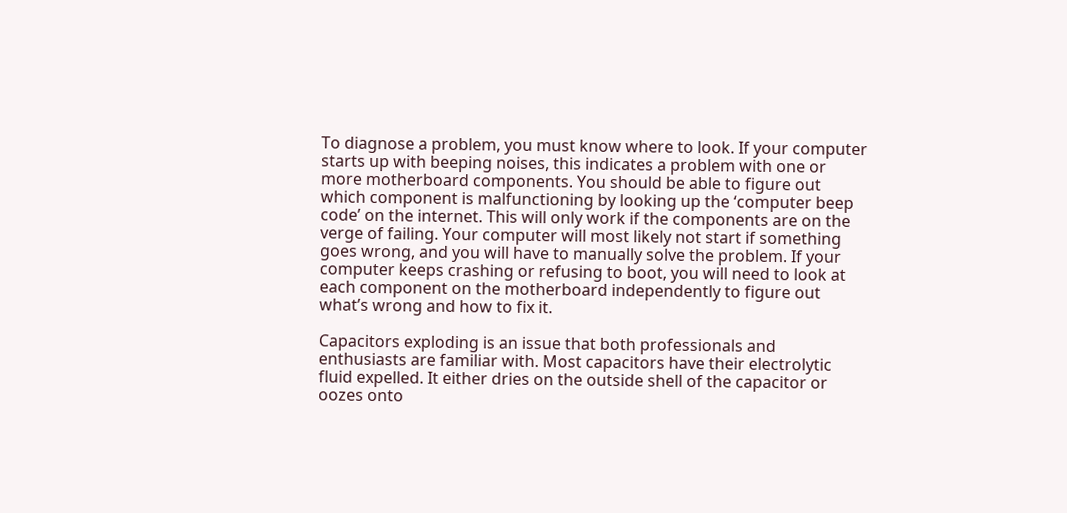To diagnose a problem, you must know where to look. If your computer starts up with beeping noises, this indicates a problem with one or more motherboard components. You should be able to figure out which component is malfunctioning by looking up the ‘computer beep code’ on the internet. This will only work if the components are on the verge of failing. Your computer will most likely not start if something goes wrong, and you will have to manually solve the problem. If your computer keeps crashing or refusing to boot, you will need to look at each component on the motherboard independently to figure out what’s wrong and how to fix it.

Capacitors exploding is an issue that both professionals and enthusiasts are familiar with. Most capacitors have their electrolytic fluid expelled. It either dries on the outside shell of the capacitor or oozes onto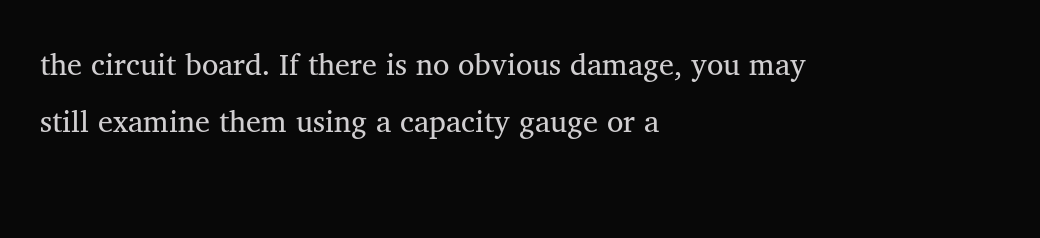the circuit board. If there is no obvious damage, you may still examine them using a capacity gauge or a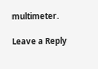multimeter.

Leave a Reply